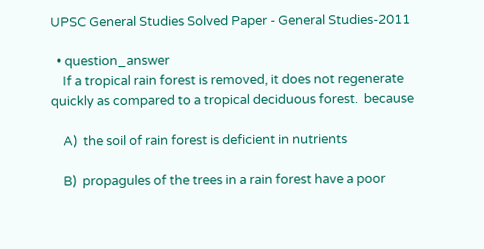UPSC General Studies Solved Paper - General Studies-2011

  • question_answer
    If a tropical rain forest is removed, it does not regenerate quickly as compared to a tropical deciduous forest.  because

    A)  the soil of rain forest is deficient in nutrients

    B)  propagules of the trees in a rain forest have a poor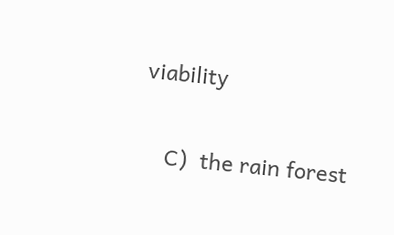viability

    C)  the rain forest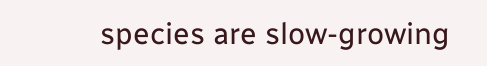species are slow-growing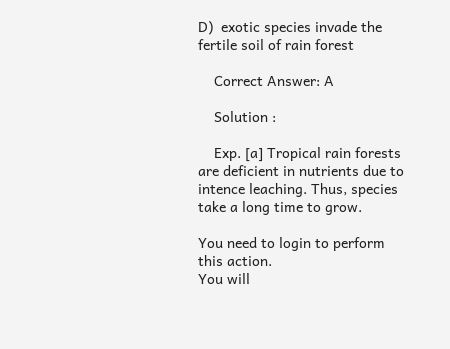D)  exotic species invade the fertile soil of rain forest

    Correct Answer: A

    Solution :

    Exp. [a] Tropical rain forests are deficient in nutrients due to intence leaching. Thus, species take a long time to grow.

You need to login to perform this action.
You will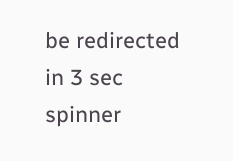be redirected in 3 sec spinner